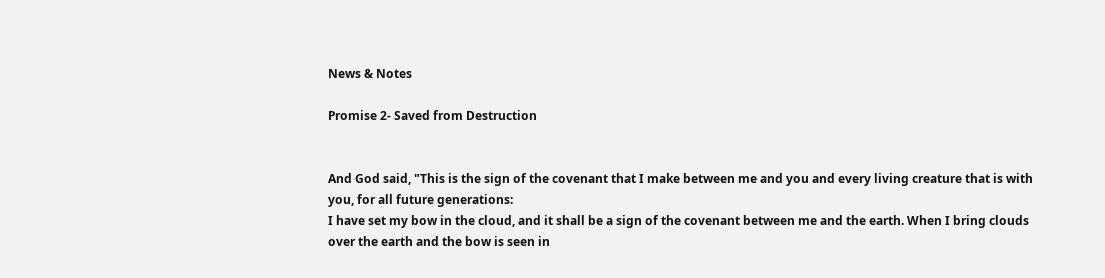News & Notes

Promise 2- Saved from Destruction


And God said, "This is the sign of the covenant that I make between me and you and every living creature that is with you, for all future generations:
I have set my bow in the cloud, and it shall be a sign of the covenant between me and the earth. When I bring clouds over the earth and the bow is seen in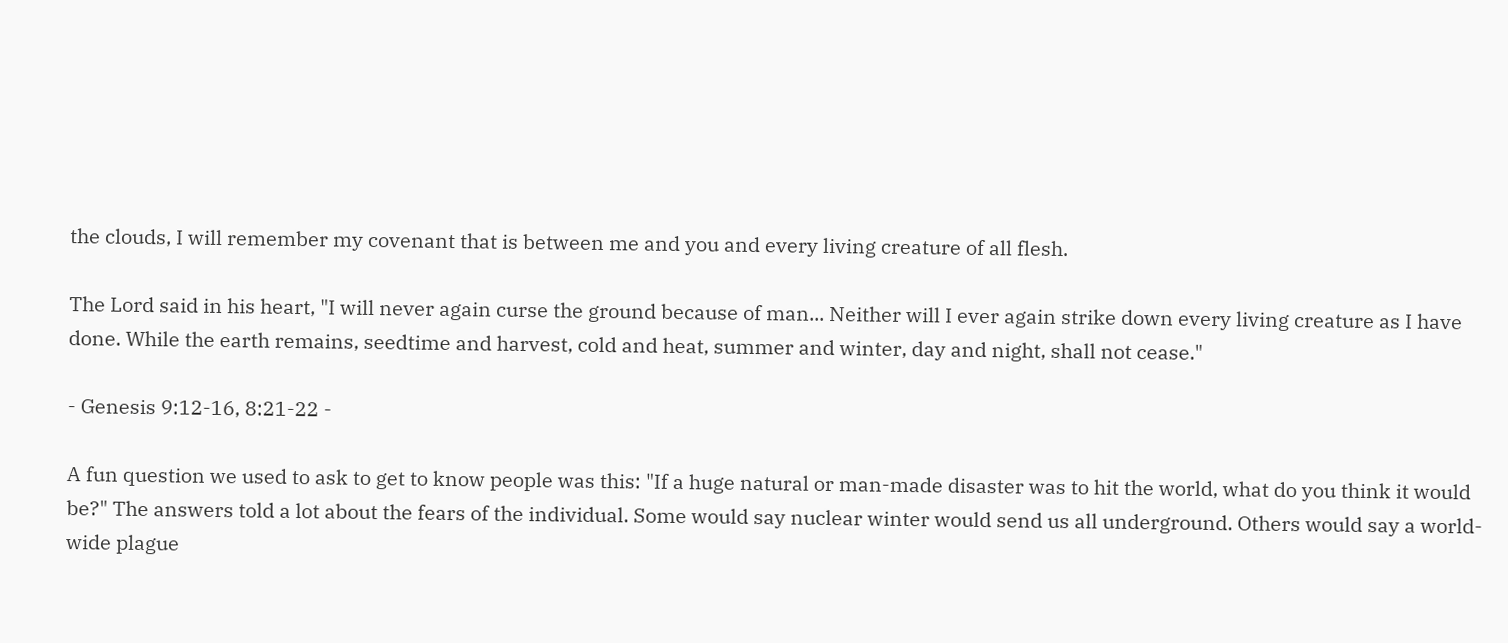the clouds, I will remember my covenant that is between me and you and every living creature of all flesh.

The Lord said in his heart, "I will never again curse the ground because of man... Neither will I ever again strike down every living creature as I have done. While the earth remains, seedtime and harvest, cold and heat, summer and winter, day and night, shall not cease."

- Genesis 9:12-16, 8:21-22 -

A fun question we used to ask to get to know people was this: "If a huge natural or man-made disaster was to hit the world, what do you think it would be?" The answers told a lot about the fears of the individual. Some would say nuclear winter would send us all underground. Others would say a world-wide plague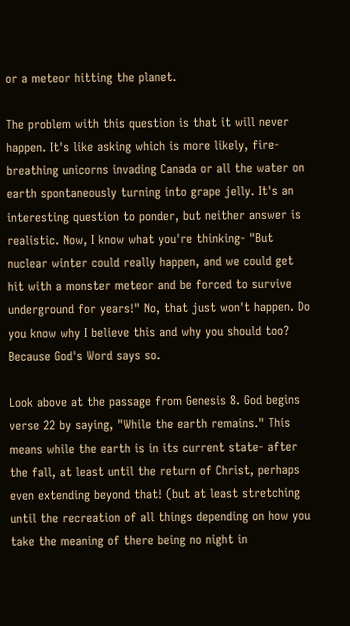or a meteor hitting the planet.

The problem with this question is that it will never happen. It's like asking which is more likely, fire-breathing unicorns invading Canada or all the water on earth spontaneously turning into grape jelly. It's an interesting question to ponder, but neither answer is realistic. Now, I know what you're thinking- "But nuclear winter could really happen, and we could get hit with a monster meteor and be forced to survive underground for years!" No, that just won't happen. Do you know why I believe this and why you should too? Because God's Word says so.

Look above at the passage from Genesis 8. God begins verse 22 by saying, "While the earth remains." This means while the earth is in its current state- after the fall, at least until the return of Christ, perhaps even extending beyond that! (but at least stretching until the recreation of all things depending on how you take the meaning of there being no night in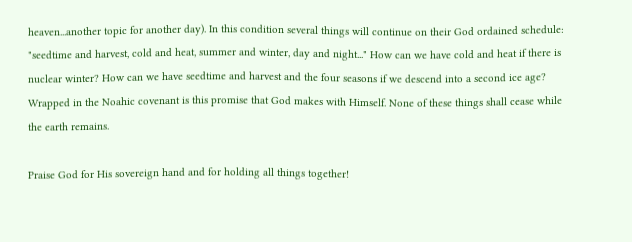heaven...another topic for another day). In this condition several things will continue on their God ordained schedule: "seedtime and harvest, cold and heat, summer and winter, day and night..." How can we have cold and heat if there is nuclear winter? How can we have seedtime and harvest and the four seasons if we descend into a second ice age? Wrapped in the Noahic covenant is this promise that God makes with Himself. None of these things shall cease while the earth remains.

Praise God for His sovereign hand and for holding all things together!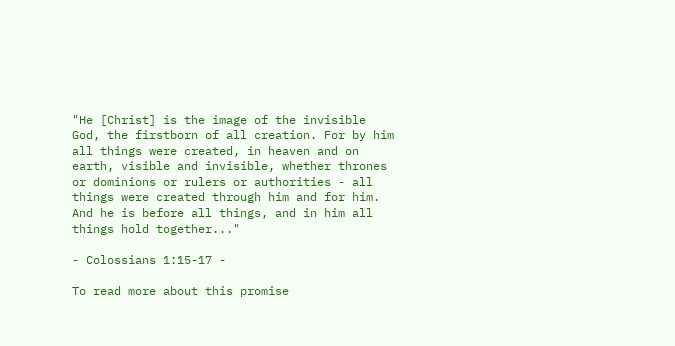"He [Christ] is the image of the invisible God, the firstborn of all creation. For by him all things were created, in heaven and on earth, visible and invisible, whether thrones or dominions or rulers or authorities - all things were created through him and for him. And he is before all things, and in him all things hold together..."

- Colossians 1:15-17 -

To read more about this promise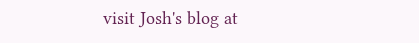visit Josh's blog at